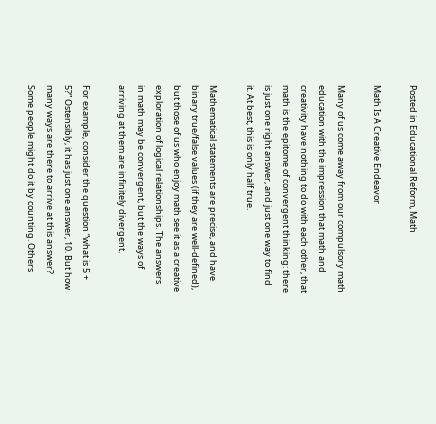Posted in Educational Reform, Math

Math Is A Creative Endeavor

Many of us come away from our compulsory math education with the impression that math and creativity have nothing to do with each other, that math is the epitome of convergent thinking: there is just one right answer, and just one way to find it. At best, this is only half true.

Mathematical statements are precise, and have binary true/false values (if they are well-defined), but those of us who enjoy math see it as a creative exploration of logical relationships. The answers in math may be convergent, but the ways of arriving at them are infinitely divergent.

For example, consider the question “what is 5 + 5?” Ostensibly, it has just one answer, 10. But how many ways are there to arrive at this answer? Some people might do it by counting. Others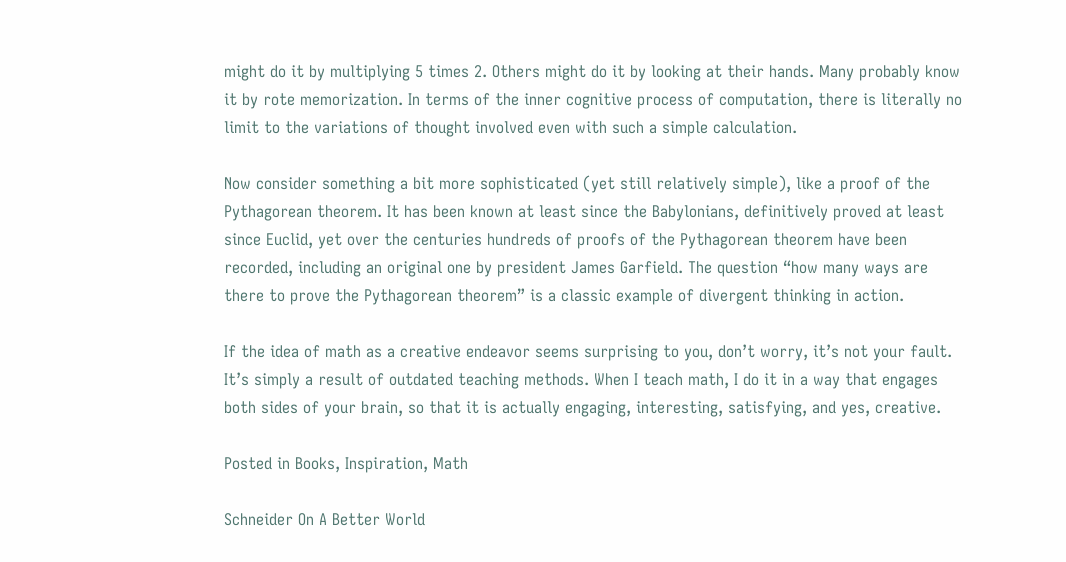might do it by multiplying 5 times 2. Others might do it by looking at their hands. Many probably know it by rote memorization. In terms of the inner cognitive process of computation, there is literally no limit to the variations of thought involved even with such a simple calculation.

Now consider something a bit more sophisticated (yet still relatively simple), like a proof of the Pythagorean theorem. It has been known at least since the Babylonians, definitively proved at least since Euclid, yet over the centuries hundreds of proofs of the Pythagorean theorem have been recorded, including an original one by president James Garfield. The question “how many ways are there to prove the Pythagorean theorem” is a classic example of divergent thinking in action.

If the idea of math as a creative endeavor seems surprising to you, don’t worry, it’s not your fault. It’s simply a result of outdated teaching methods. When I teach math, I do it in a way that engages both sides of your brain, so that it is actually engaging, interesting, satisfying, and yes, creative.

Posted in Books, Inspiration, Math

Schneider On A Better World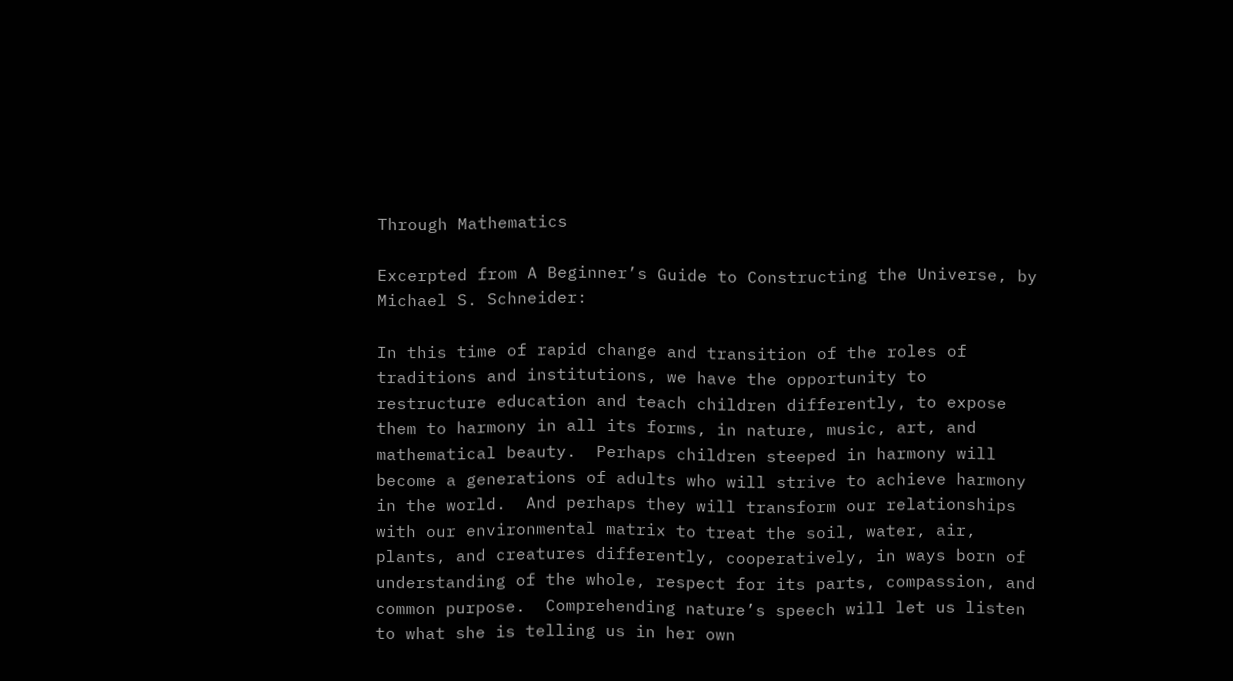Through Mathematics

Excerpted from A Beginner’s Guide to Constructing the Universe, by Michael S. Schneider:

In this time of rapid change and transition of the roles of traditions and institutions, we have the opportunity to restructure education and teach children differently, to expose them to harmony in all its forms, in nature, music, art, and mathematical beauty.  Perhaps children steeped in harmony will become a generations of adults who will strive to achieve harmony in the world.  And perhaps they will transform our relationships with our environmental matrix to treat the soil, water, air, plants, and creatures differently, cooperatively, in ways born of understanding of the whole, respect for its parts, compassion, and common purpose.  Comprehending nature’s speech will let us listen to what she is telling us in her own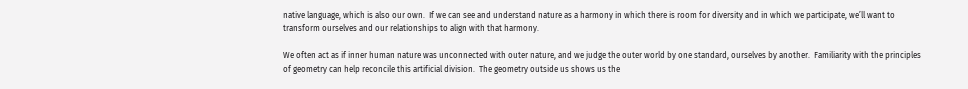native language, which is also our own.  If we can see and understand nature as a harmony in which there is room for diversity and in which we participate, we’ll want to transform ourselves and our relationships to align with that harmony.

We often act as if inner human nature was unconnected with outer nature, and we judge the outer world by one standard, ourselves by another.  Familiarity with the principles of geometry can help reconcile this artificial division.  The geometry outside us shows us the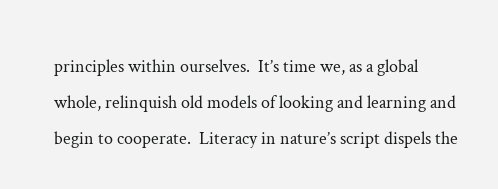principles within ourselves.  It’s time we, as a global whole, relinquish old models of looking and learning and begin to cooperate.  Literacy in nature’s script dispels the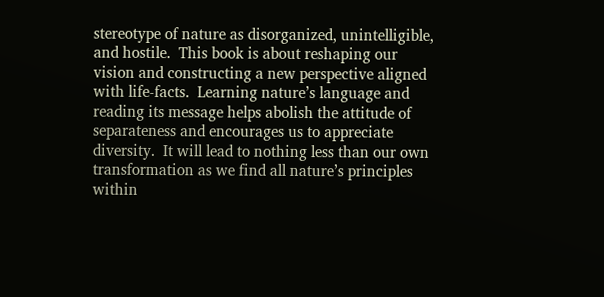stereotype of nature as disorganized, unintelligible, and hostile.  This book is about reshaping our vision and constructing a new perspective aligned with life-facts.  Learning nature’s language and reading its message helps abolish the attitude of separateness and encourages us to appreciate diversity.  It will lead to nothing less than our own transformation as we find all nature’s principles within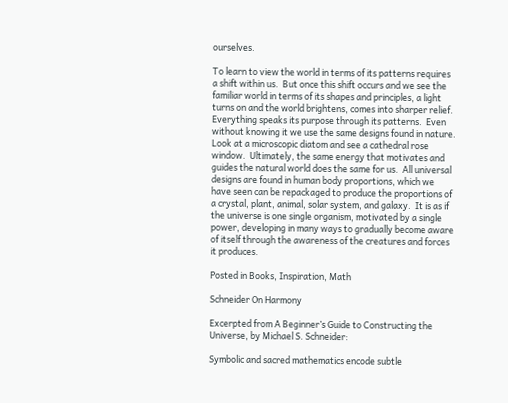ourselves.

To learn to view the world in terms of its patterns requires a shift within us.  But once this shift occurs and we see the familiar world in terms of its shapes and principles, a light turns on and the world brightens, comes into sharper relief.  Everything speaks its purpose through its patterns.  Even without knowing it we use the same designs found in nature.  Look at a microscopic diatom and see a cathedral rose window.  Ultimately, the same energy that motivates and guides the natural world does the same for us.  All universal designs are found in human body proportions, which we have seen can be repackaged to produce the proportions of a crystal, plant, animal, solar system, and galaxy.  It is as if the universe is one single organism, motivated by a single power, developing in many ways to gradually become aware of itself through the awareness of the creatures and forces it produces.

Posted in Books, Inspiration, Math

Schneider On Harmony

Excerpted from A Beginner’s Guide to Constructing the Universe, by Michael S. Schneider:

Symbolic and sacred mathematics encode subtle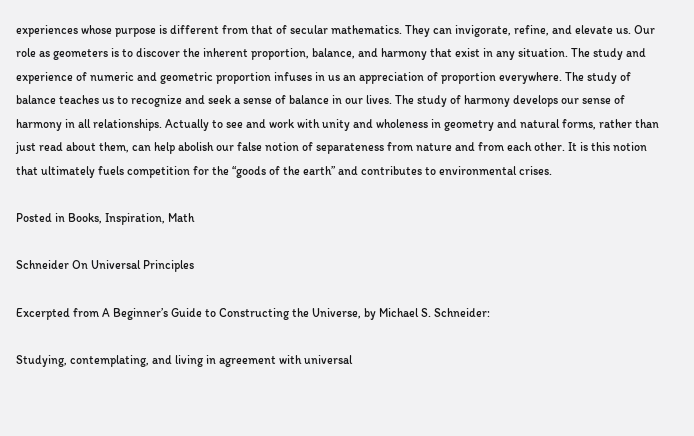experiences whose purpose is different from that of secular mathematics. They can invigorate, refine, and elevate us. Our role as geometers is to discover the inherent proportion, balance, and harmony that exist in any situation. The study and experience of numeric and geometric proportion infuses in us an appreciation of proportion everywhere. The study of balance teaches us to recognize and seek a sense of balance in our lives. The study of harmony develops our sense of harmony in all relationships. Actually to see and work with unity and wholeness in geometry and natural forms, rather than just read about them, can help abolish our false notion of separateness from nature and from each other. It is this notion that ultimately fuels competition for the “goods of the earth” and contributes to environmental crises.

Posted in Books, Inspiration, Math

Schneider On Universal Principles

Excerpted from A Beginner’s Guide to Constructing the Universe, by Michael S. Schneider:

Studying, contemplating, and living in agreement with universal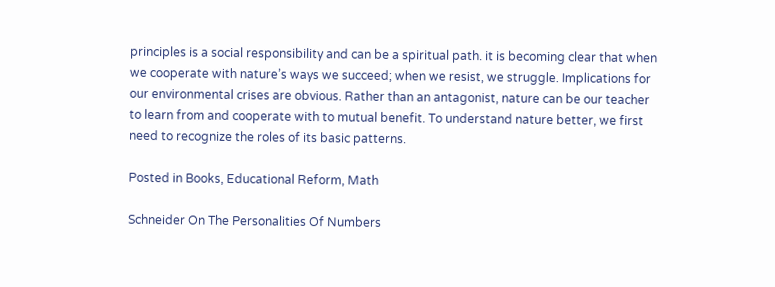principles is a social responsibility and can be a spiritual path. it is becoming clear that when we cooperate with nature’s ways we succeed; when we resist, we struggle. Implications for our environmental crises are obvious. Rather than an antagonist, nature can be our teacher to learn from and cooperate with to mutual benefit. To understand nature better, we first need to recognize the roles of its basic patterns.

Posted in Books, Educational Reform, Math

Schneider On The Personalities Of Numbers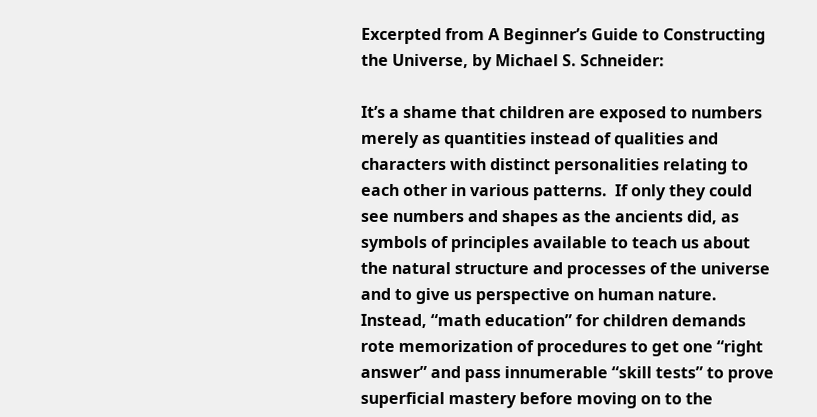Excerpted from A Beginner’s Guide to Constructing the Universe, by Michael S. Schneider:

It’s a shame that children are exposed to numbers merely as quantities instead of qualities and characters with distinct personalities relating to each other in various patterns.  If only they could see numbers and shapes as the ancients did, as symbols of principles available to teach us about the natural structure and processes of the universe and to give us perspective on human nature.  Instead, “math education” for children demands rote memorization of procedures to get one “right answer” and pass innumerable “skill tests” to prove superficial mastery before moving on to the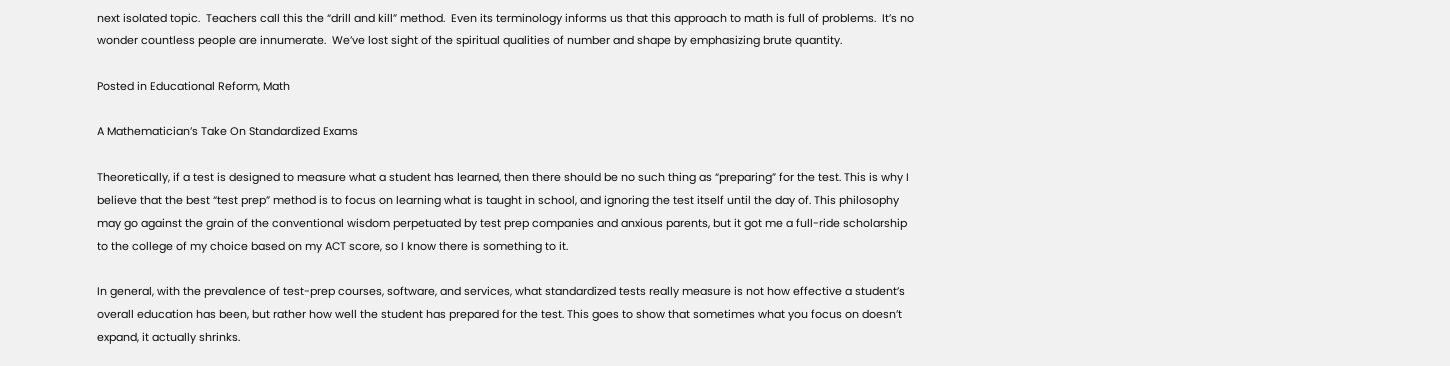next isolated topic.  Teachers call this the “drill and kill” method.  Even its terminology informs us that this approach to math is full of problems.  It’s no wonder countless people are innumerate.  We’ve lost sight of the spiritual qualities of number and shape by emphasizing brute quantity.

Posted in Educational Reform, Math

A Mathematician’s Take On Standardized Exams

Theoretically, if a test is designed to measure what a student has learned, then there should be no such thing as “preparing” for the test. This is why I believe that the best “test prep” method is to focus on learning what is taught in school, and ignoring the test itself until the day of. This philosophy may go against the grain of the conventional wisdom perpetuated by test prep companies and anxious parents, but it got me a full-ride scholarship to the college of my choice based on my ACT score, so I know there is something to it.

In general, with the prevalence of test-prep courses, software, and services, what standardized tests really measure is not how effective a student’s overall education has been, but rather how well the student has prepared for the test. This goes to show that sometimes what you focus on doesn’t expand, it actually shrinks.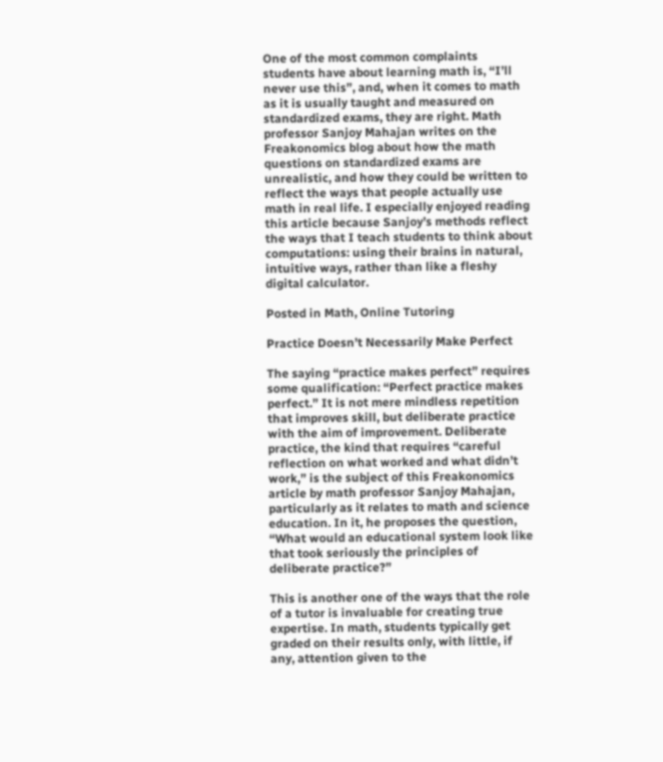One of the most common complaints students have about learning math is, “I’ll never use this”, and, when it comes to math as it is usually taught and measured on standardized exams, they are right. Math professor Sanjoy Mahajan writes on the Freakonomics blog about how the math questions on standardized exams are unrealistic, and how they could be written to reflect the ways that people actually use math in real life. I especially enjoyed reading this article because Sanjoy’s methods reflect the ways that I teach students to think about computations: using their brains in natural, intuitive ways, rather than like a fleshy digital calculator.

Posted in Math, Online Tutoring

Practice Doesn’t Necessarily Make Perfect

The saying “practice makes perfect” requires some qualification: “Perfect practice makes perfect.” It is not mere mindless repetition that improves skill, but deliberate practice with the aim of improvement. Deliberate practice, the kind that requires “careful reflection on what worked and what didn’t work,” is the subject of this Freakonomics article by math professor Sanjoy Mahajan, particularly as it relates to math and science education. In it, he proposes the question, “What would an educational system look like that took seriously the principles of deliberate practice?”

This is another one of the ways that the role of a tutor is invaluable for creating true expertise. In math, students typically get graded on their results only, with little, if any, attention given to the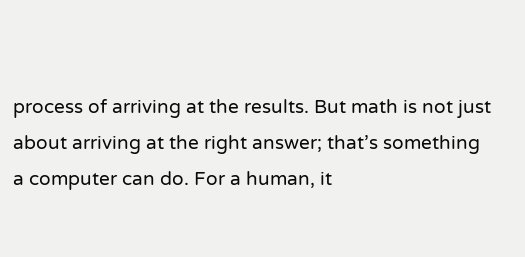process of arriving at the results. But math is not just about arriving at the right answer; that’s something a computer can do. For a human, it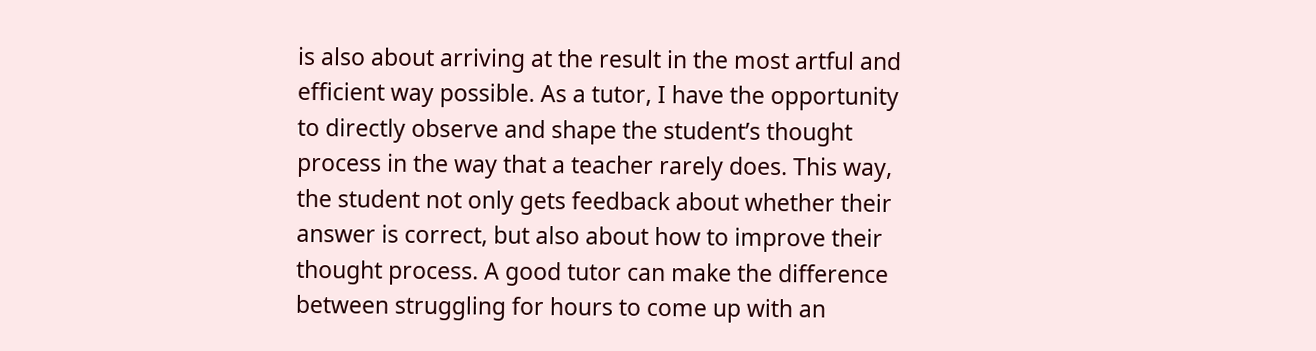is also about arriving at the result in the most artful and efficient way possible. As a tutor, I have the opportunity to directly observe and shape the student’s thought process in the way that a teacher rarely does. This way, the student not only gets feedback about whether their answer is correct, but also about how to improve their thought process. A good tutor can make the difference between struggling for hours to come up with an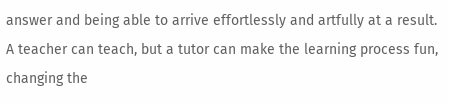answer and being able to arrive effortlessly and artfully at a result. A teacher can teach, but a tutor can make the learning process fun, changing the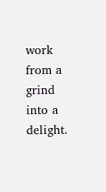work from a grind into a delight.